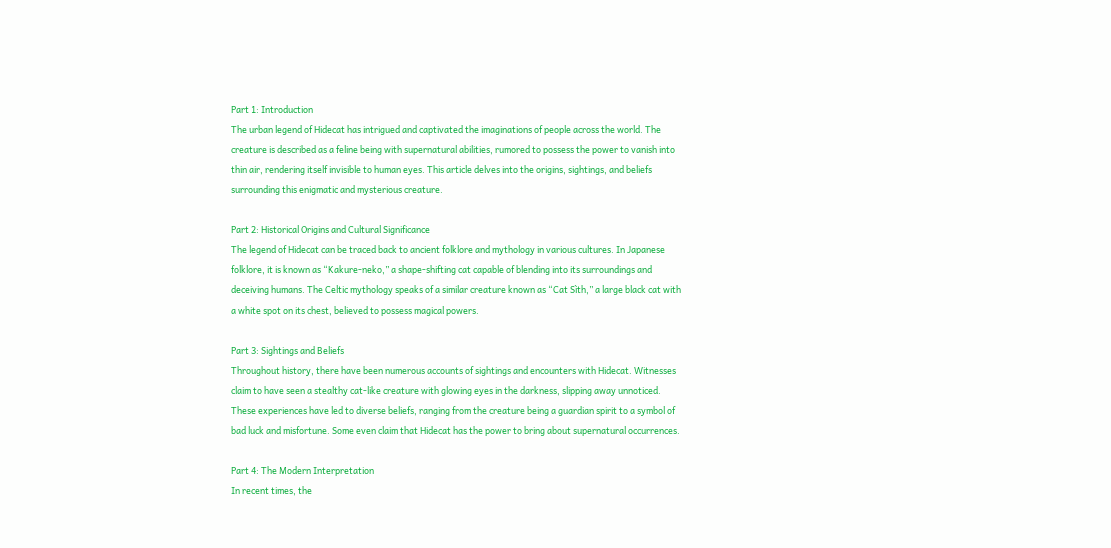Part 1: Introduction
The urban legend of Hidecat has intrigued and captivated the imaginations of people across the world. The creature is described as a feline being with supernatural abilities, rumored to possess the power to vanish into thin air, rendering itself invisible to human eyes. This article delves into the origins, sightings, and beliefs surrounding this enigmatic and mysterious creature.

Part 2: Historical Origins and Cultural Significance
The legend of Hidecat can be traced back to ancient folklore and mythology in various cultures. In Japanese folklore, it is known as “Kakure-neko,” a shape-shifting cat capable of blending into its surroundings and deceiving humans. The Celtic mythology speaks of a similar creature known as “Cat Sìth,” a large black cat with a white spot on its chest, believed to possess magical powers.

Part 3: Sightings and Beliefs
Throughout history, there have been numerous accounts of sightings and encounters with Hidecat. Witnesses claim to have seen a stealthy cat-like creature with glowing eyes in the darkness, slipping away unnoticed. These experiences have led to diverse beliefs, ranging from the creature being a guardian spirit to a symbol of bad luck and misfortune. Some even claim that Hidecat has the power to bring about supernatural occurrences.

Part 4: The Modern Interpretation
In recent times, the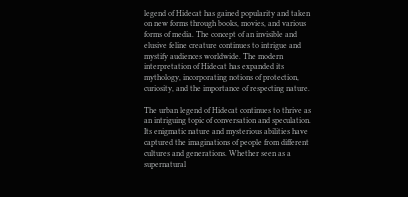legend of Hidecat has gained popularity and taken on new forms through books, movies, and various forms of media. The concept of an invisible and elusive feline creature continues to intrigue and mystify audiences worldwide. The modern interpretation of Hidecat has expanded its mythology, incorporating notions of protection, curiosity, and the importance of respecting nature.

The urban legend of Hidecat continues to thrive as an intriguing topic of conversation and speculation. Its enigmatic nature and mysterious abilities have captured the imaginations of people from different cultures and generations. Whether seen as a supernatural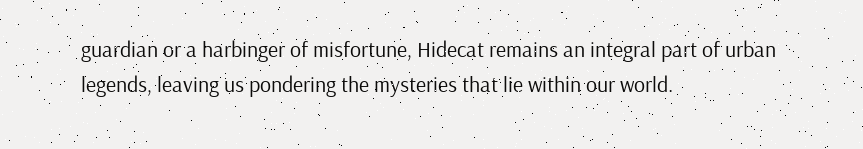guardian or a harbinger of misfortune, Hidecat remains an integral part of urban legends, leaving us pondering the mysteries that lie within our world.